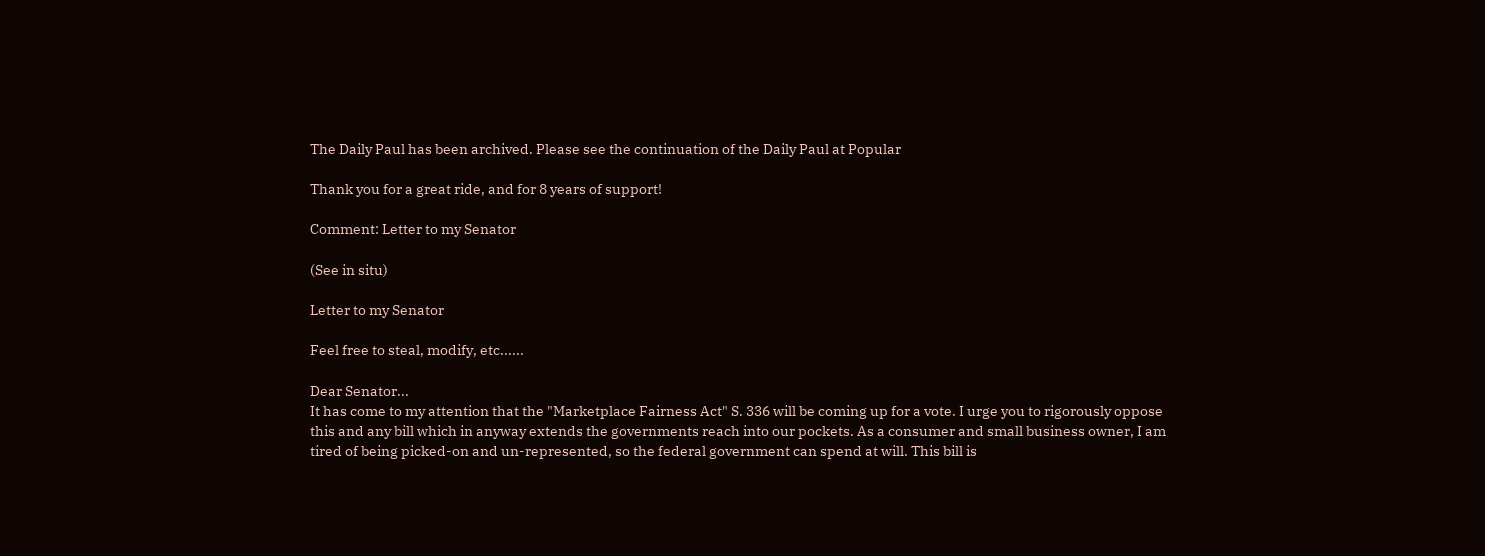The Daily Paul has been archived. Please see the continuation of the Daily Paul at Popular

Thank you for a great ride, and for 8 years of support!

Comment: Letter to my Senator

(See in situ)

Letter to my Senator

Feel free to steal, modify, etc......

Dear Senator...
It has come to my attention that the "Marketplace Fairness Act" S. 336 will be coming up for a vote. I urge you to rigorously oppose this and any bill which in anyway extends the governments reach into our pockets. As a consumer and small business owner, I am tired of being picked-on and un-represented, so the federal government can spend at will. This bill is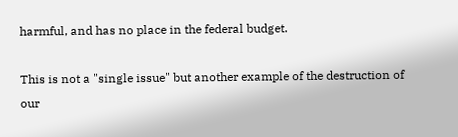harmful, and has no place in the federal budget.

This is not a "single issue" but another example of the destruction of our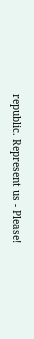republic. Represent us - Please!